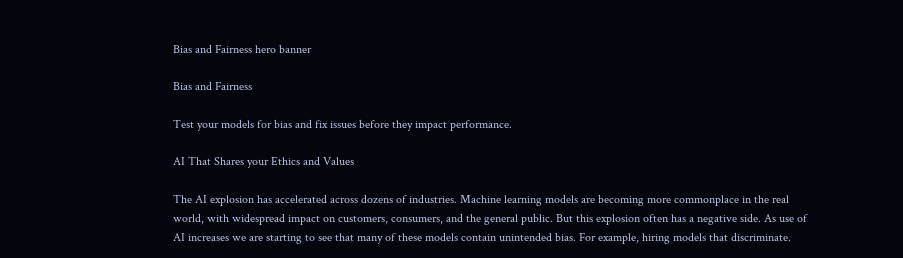Bias and Fairness hero banner

Bias and Fairness

Test your models for bias and fix issues before they impact performance.

AI That Shares your Ethics and Values

The AI explosion has accelerated across dozens of industries. Machine learning models are becoming more commonplace in the real world, with widespread impact on customers, consumers, and the general public. But this explosion often has a negative side. As use of AI increases we are starting to see that many of these models contain unintended bias. For example, hiring models that discriminate.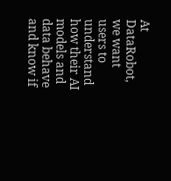At DataRobot, we want users to understand how their AI models and data behave and know if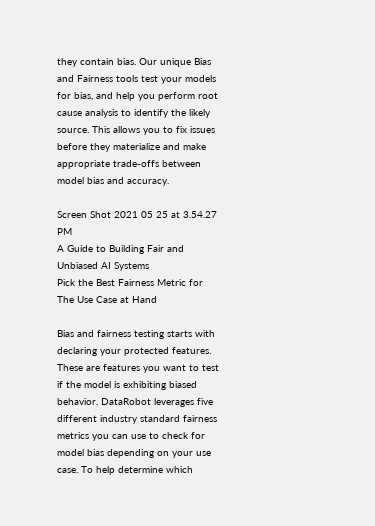they contain bias. Our unique Bias and Fairness tools test your models for bias, and help you perform root cause analysis to identify the likely source. This allows you to fix issues before they materialize and make appropriate trade-offs between model bias and accuracy.

Screen Shot 2021 05 25 at 3.54.27 PM
A Guide to Building Fair and Unbiased AI Systems
Pick the Best Fairness Metric for The Use Case at Hand

Bias and fairness testing starts with declaring your protected features. These are features you want to test if the model is exhibiting biased behavior. DataRobot leverages five different industry standard fairness metrics you can use to check for model bias depending on your use case. To help determine which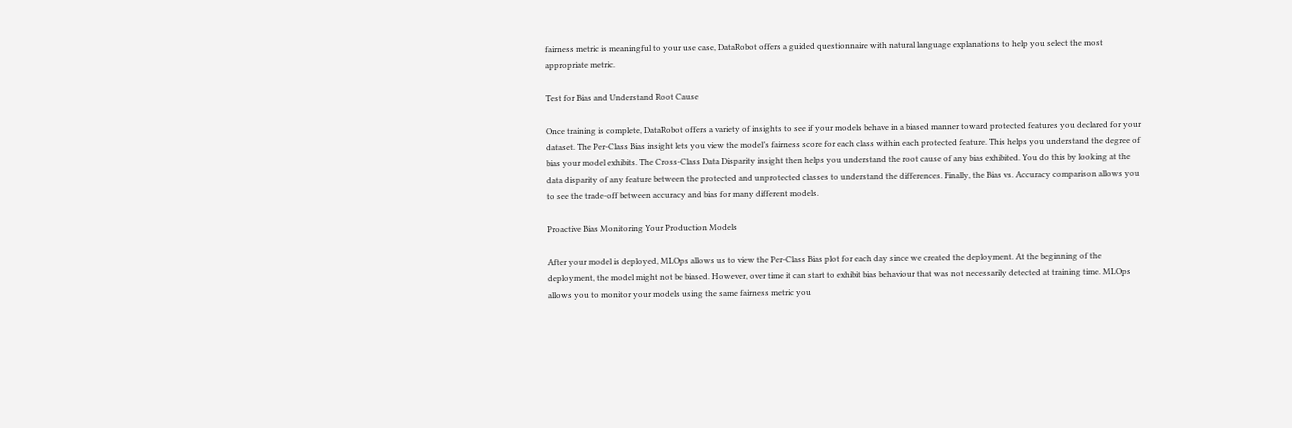fairness metric is meaningful to your use case, DataRobot offers a guided questionnaire with natural language explanations to help you select the most appropriate metric.

Test for Bias and Understand Root Cause

Once training is complete, DataRobot offers a variety of insights to see if your models behave in a biased manner toward protected features you declared for your dataset. The Per-Class Bias insight lets you view the model’s fairness score for each class within each protected feature. This helps you understand the degree of bias your model exhibits. The Cross-Class Data Disparity insight then helps you understand the root cause of any bias exhibited. You do this by looking at the data disparity of any feature between the protected and unprotected classes to understand the differences. Finally, the Bias vs. Accuracy comparison allows you to see the trade-off between accuracy and bias for many different models.

Proactive Bias Monitoring Your Production Models

After your model is deployed, MLOps allows us to view the Per-Class Bias plot for each day since we created the deployment. At the beginning of the deployment, the model might not be biased. However, over time it can start to exhibit bias behaviour that was not necessarily detected at training time. MLOps allows you to monitor your models using the same fairness metric you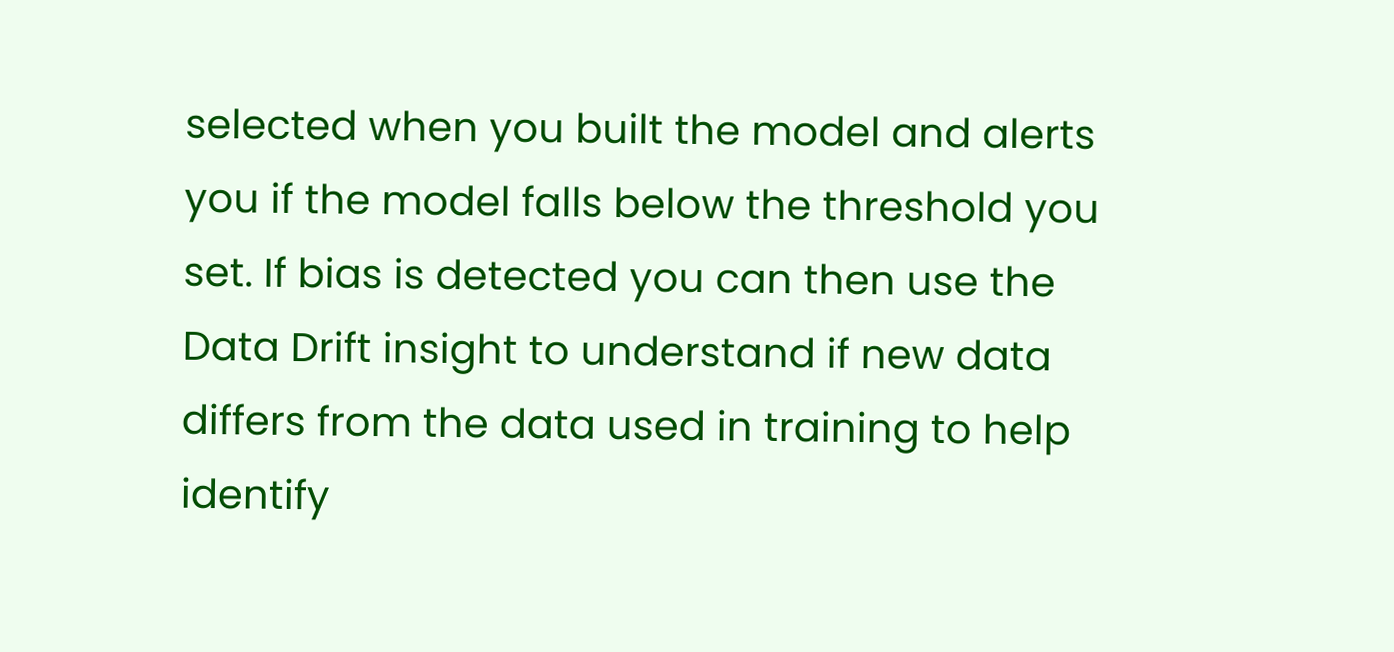selected when you built the model and alerts you if the model falls below the threshold you set. If bias is detected you can then use the Data Drift insight to understand if new data differs from the data used in training to help identify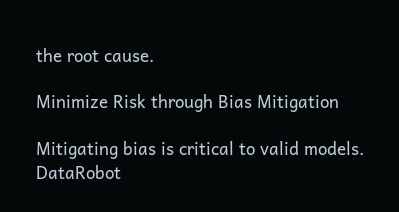the root cause.

Minimize Risk through Bias Mitigation

Mitigating bias is critical to valid models. DataRobot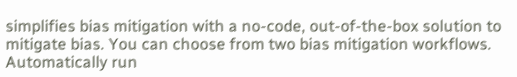simplifies bias mitigation with a no-code, out-of-the-box solution to mitigate bias. You can choose from two bias mitigation workflows. Automatically run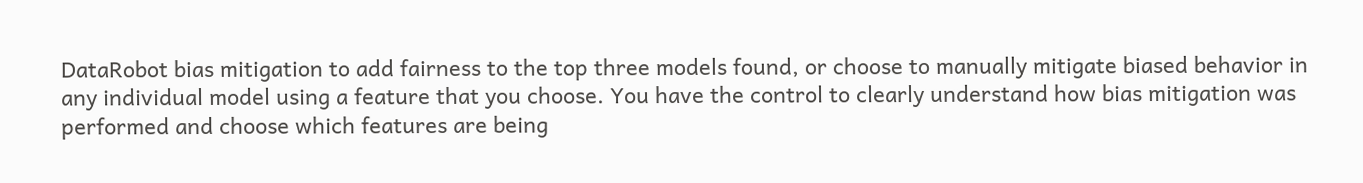DataRobot bias mitigation to add fairness to the top three models found, or choose to manually mitigate biased behavior in any individual model using a feature that you choose. You have the control to clearly understand how bias mitigation was performed and choose which features are being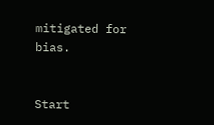mitigated for bias.


Start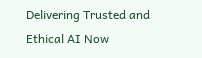Delivering Trusted and Ethical AI Now